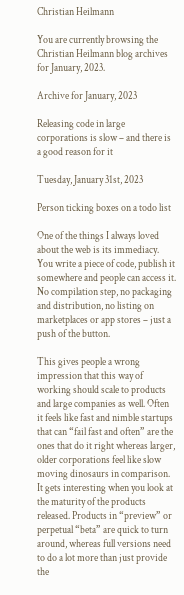Christian Heilmann

You are currently browsing the Christian Heilmann blog archives for January, 2023.

Archive for January, 2023

Releasing code in large corporations is slow – and there is a good reason for it

Tuesday, January 31st, 2023

Person ticking boxes on a todo list

One of the things I always loved about the web is its immediacy. You write a piece of code, publish it somewhere and people can access it. No compilation step, no packaging and distribution, no listing on marketplaces or app stores – just a push of the button.

This gives people a wrong impression that this way of working should scale to products and large companies as well. Often it feels like fast and nimble startups that can “fail fast and often” are the ones that do it right whereas larger, older corporations feel like slow moving dinosaurs in comparison. It gets interesting when you look at the maturity of the products released. Products in “preview” or perpetual “beta” are quick to turn around, whereas full versions need to do a lot more than just provide the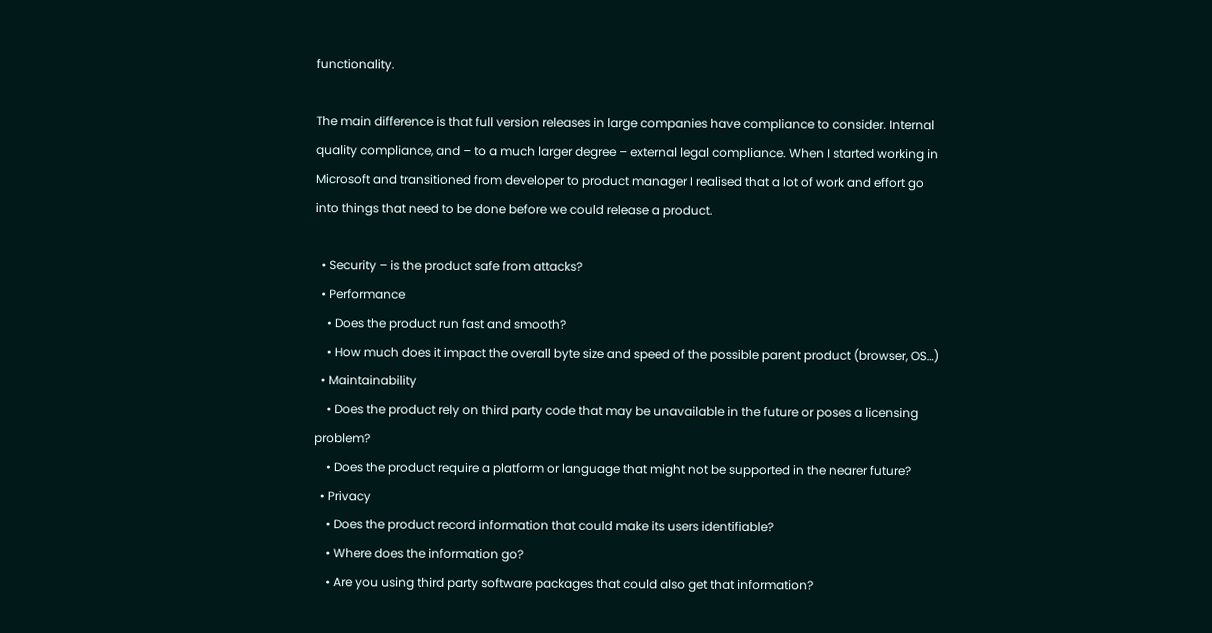functionality.

The main difference is that full version releases in large companies have compliance to consider. Internal quality compliance, and – to a much larger degree – external legal compliance. When I started working in Microsoft and transitioned from developer to product manager I realised that a lot of work and effort go into things that need to be done before we could release a product.

  • Security – is the product safe from attacks?
  • Performance
    • Does the product run fast and smooth?
    • How much does it impact the overall byte size and speed of the possible parent product (browser, OS…)
  • Maintainability
    • Does the product rely on third party code that may be unavailable in the future or poses a licensing problem?
    • Does the product require a platform or language that might not be supported in the nearer future?
  • Privacy
    • Does the product record information that could make its users identifiable?
    • Where does the information go?
    • Are you using third party software packages that could also get that information?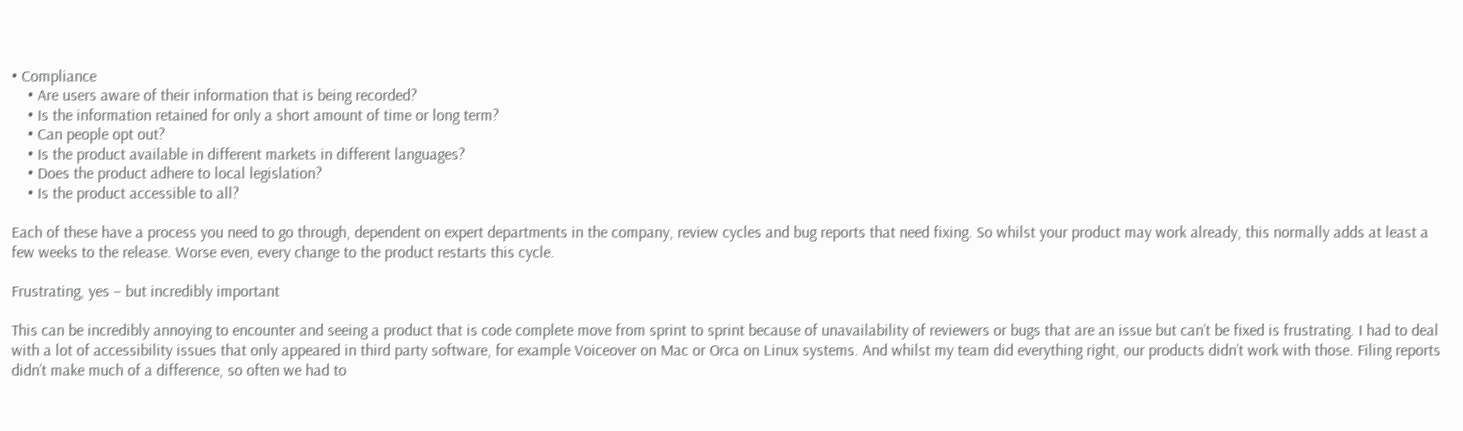• Compliance
    • Are users aware of their information that is being recorded?
    • Is the information retained for only a short amount of time or long term?
    • Can people opt out?
    • Is the product available in different markets in different languages?
    • Does the product adhere to local legislation?
    • Is the product accessible to all?

Each of these have a process you need to go through, dependent on expert departments in the company, review cycles and bug reports that need fixing. So whilst your product may work already, this normally adds at least a few weeks to the release. Worse even, every change to the product restarts this cycle.

Frustrating, yes – but incredibly important

This can be incredibly annoying to encounter and seeing a product that is code complete move from sprint to sprint because of unavailability of reviewers or bugs that are an issue but can’t be fixed is frustrating. I had to deal with a lot of accessibility issues that only appeared in third party software, for example Voiceover on Mac or Orca on Linux systems. And whilst my team did everything right, our products didn’t work with those. Filing reports didn’t make much of a difference, so often we had to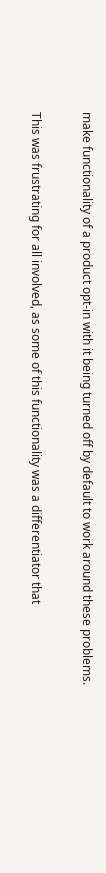make functionality of a product opt-in with it being turned off by default to work around these problems.

This was frustrating for all involved, as some of this functionality was a differentiator that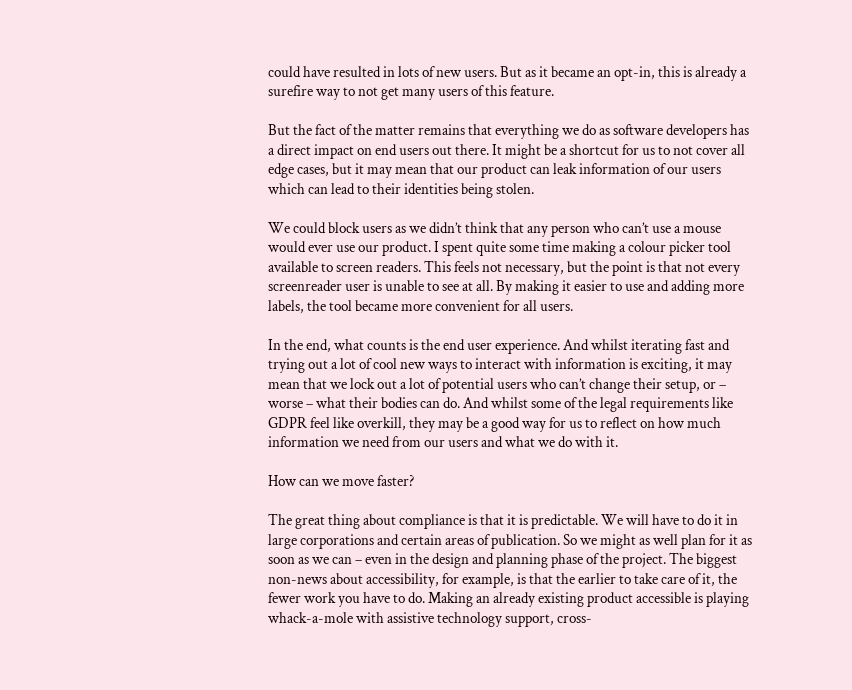could have resulted in lots of new users. But as it became an opt-in, this is already a surefire way to not get many users of this feature.

But the fact of the matter remains that everything we do as software developers has a direct impact on end users out there. It might be a shortcut for us to not cover all edge cases, but it may mean that our product can leak information of our users which can lead to their identities being stolen.

We could block users as we didn’t think that any person who can’t use a mouse would ever use our product. I spent quite some time making a colour picker tool available to screen readers. This feels not necessary, but the point is that not every screenreader user is unable to see at all. By making it easier to use and adding more labels, the tool became more convenient for all users.

In the end, what counts is the end user experience. And whilst iterating fast and trying out a lot of cool new ways to interact with information is exciting, it may mean that we lock out a lot of potential users who can’t change their setup, or – worse – what their bodies can do. And whilst some of the legal requirements like GDPR feel like overkill, they may be a good way for us to reflect on how much information we need from our users and what we do with it.

How can we move faster?

The great thing about compliance is that it is predictable. We will have to do it in large corporations and certain areas of publication. So we might as well plan for it as soon as we can – even in the design and planning phase of the project. The biggest non-news about accessibility, for example, is that the earlier to take care of it, the fewer work you have to do. Making an already existing product accessible is playing whack-a-mole with assistive technology support, cross-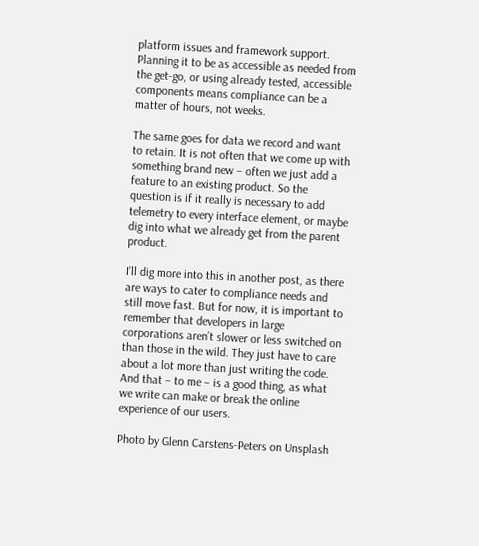platform issues and framework support. Planning it to be as accessible as needed from the get-go, or using already tested, accessible components means compliance can be a matter of hours, not weeks.

The same goes for data we record and want to retain. It is not often that we come up with something brand new – often we just add a feature to an existing product. So the question is if it really is necessary to add telemetry to every interface element, or maybe dig into what we already get from the parent product.

I’ll dig more into this in another post, as there are ways to cater to compliance needs and still move fast. But for now, it is important to remember that developers in large corporations aren’t slower or less switched on than those in the wild. They just have to care about a lot more than just writing the code. And that – to me – is a good thing, as what we write can make or break the online experience of our users.

Photo by Glenn Carstens-Peters on Unsplash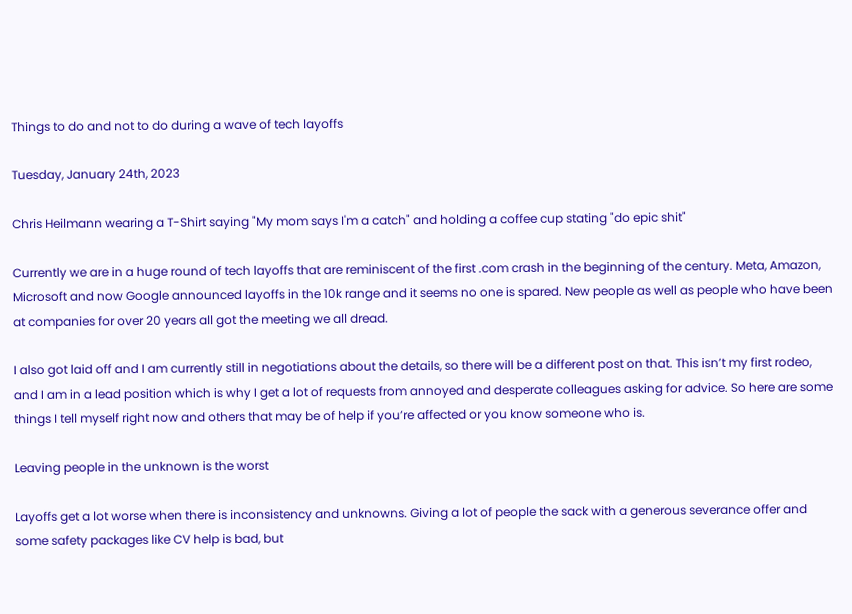Things to do and not to do during a wave of tech layoffs

Tuesday, January 24th, 2023

Chris Heilmann wearing a T-Shirt saying "My mom says I'm a catch" and holding a coffee cup stating "do epic shit"

Currently we are in a huge round of tech layoffs that are reminiscent of the first .com crash in the beginning of the century. Meta, Amazon, Microsoft and now Google announced layoffs in the 10k range and it seems no one is spared. New people as well as people who have been at companies for over 20 years all got the meeting we all dread.

I also got laid off and I am currently still in negotiations about the details, so there will be a different post on that. This isn’t my first rodeo, and I am in a lead position which is why I get a lot of requests from annoyed and desperate colleagues asking for advice. So here are some things I tell myself right now and others that may be of help if you’re affected or you know someone who is.

Leaving people in the unknown is the worst

Layoffs get a lot worse when there is inconsistency and unknowns. Giving a lot of people the sack with a generous severance offer and some safety packages like CV help is bad, but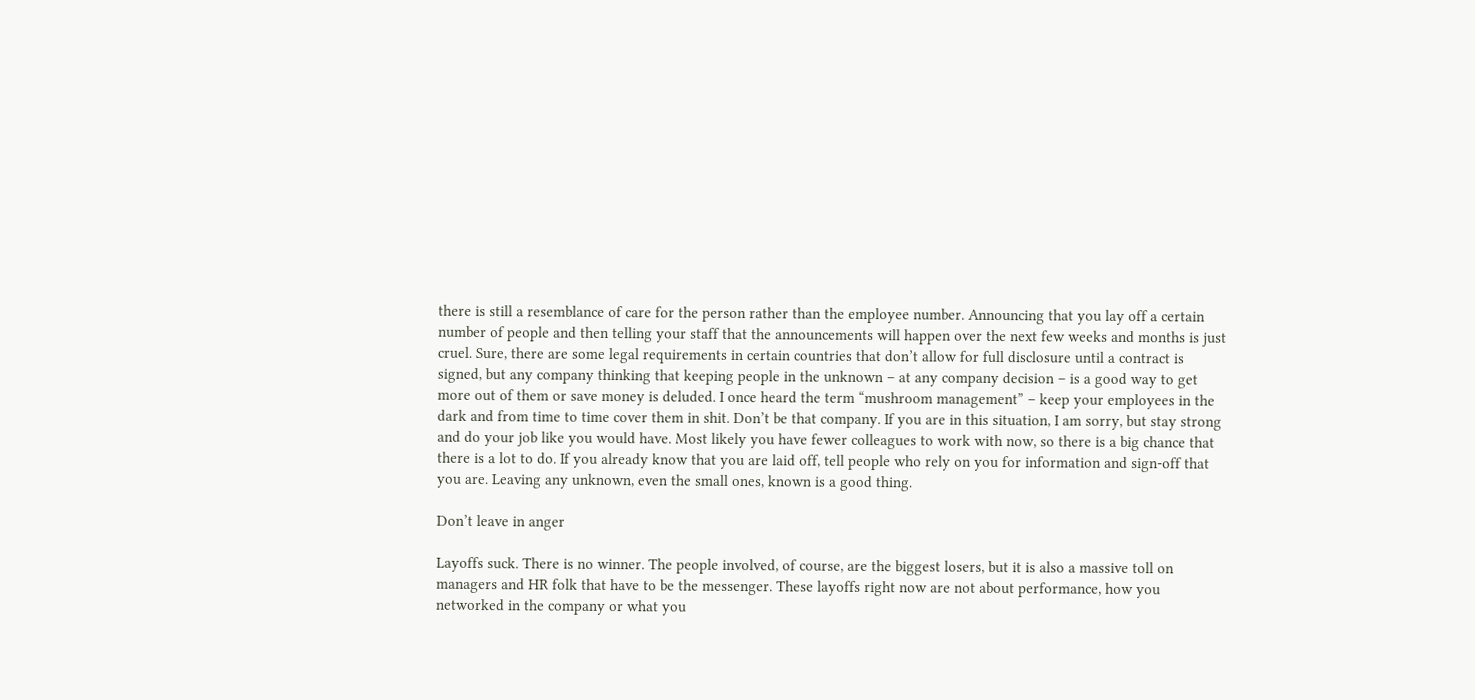there is still a resemblance of care for the person rather than the employee number. Announcing that you lay off a certain number of people and then telling your staff that the announcements will happen over the next few weeks and months is just cruel. Sure, there are some legal requirements in certain countries that don’t allow for full disclosure until a contract is signed, but any company thinking that keeping people in the unknown – at any company decision – is a good way to get more out of them or save money is deluded. I once heard the term “mushroom management” – keep your employees in the dark and from time to time cover them in shit. Don’t be that company. If you are in this situation, I am sorry, but stay strong and do your job like you would have. Most likely you have fewer colleagues to work with now, so there is a big chance that there is a lot to do. If you already know that you are laid off, tell people who rely on you for information and sign-off that you are. Leaving any unknown, even the small ones, known is a good thing.

Don’t leave in anger

Layoffs suck. There is no winner. The people involved, of course, are the biggest losers, but it is also a massive toll on managers and HR folk that have to be the messenger. These layoffs right now are not about performance, how you networked in the company or what you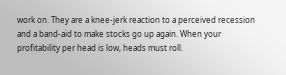work on. They are a knee-jerk reaction to a perceived recession and a band-aid to make stocks go up again. When your profitability per head is low, heads must roll.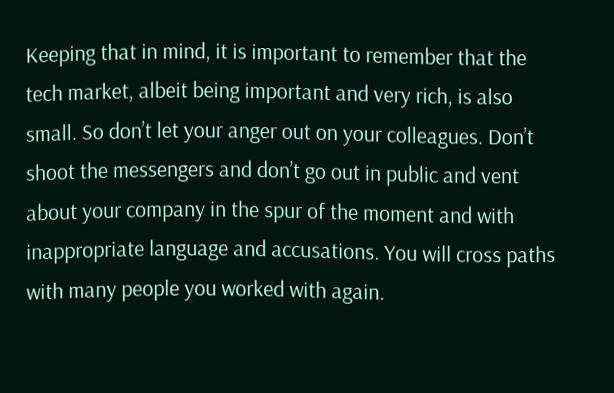Keeping that in mind, it is important to remember that the tech market, albeit being important and very rich, is also small. So don’t let your anger out on your colleagues. Don’t shoot the messengers and don’t go out in public and vent about your company in the spur of the moment and with inappropriate language and accusations. You will cross paths with many people you worked with again.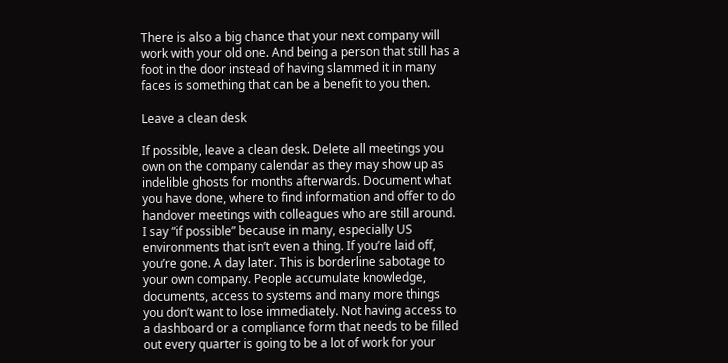There is also a big chance that your next company will work with your old one. And being a person that still has a foot in the door instead of having slammed it in many faces is something that can be a benefit to you then.

Leave a clean desk

If possible, leave a clean desk. Delete all meetings you own on the company calendar as they may show up as indelible ghosts for months afterwards. Document what you have done, where to find information and offer to do handover meetings with colleagues who are still around. I say “if possible” because in many, especially US environments that isn’t even a thing. If you’re laid off, you’re gone. A day later. This is borderline sabotage to your own company. People accumulate knowledge, documents, access to systems and many more things you don’t want to lose immediately. Not having access to a dashboard or a compliance form that needs to be filled out every quarter is going to be a lot of work for your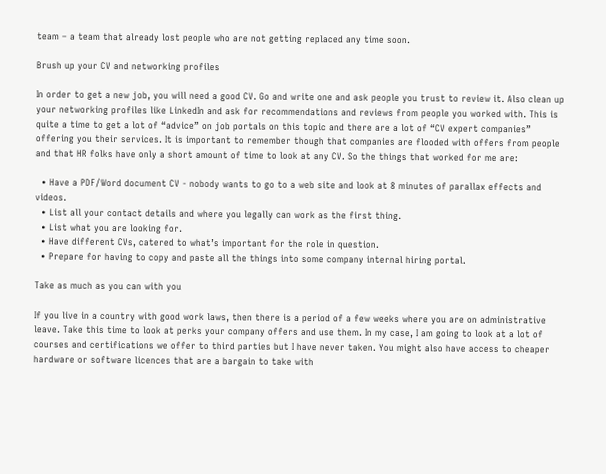team – a team that already lost people who are not getting replaced any time soon.

Brush up your CV and networking profiles

In order to get a new job, you will need a good CV. Go and write one and ask people you trust to review it. Also clean up your networking profiles like LinkedIn and ask for recommendations and reviews from people you worked with. This is quite a time to get a lot of “advice” on job portals on this topic and there are a lot of “CV expert companies” offering you their services. It is important to remember though that companies are flooded with offers from people and that HR folks have only a short amount of time to look at any CV. So the things that worked for me are:

  • Have a PDF/Word document CV - nobody wants to go to a web site and look at 8 minutes of parallax effects and videos.
  • List all your contact details and where you legally can work as the first thing.
  • List what you are looking for.
  • Have different CVs, catered to what’s important for the role in question.
  • Prepare for having to copy and paste all the things into some company internal hiring portal.

Take as much as you can with you

If you live in a country with good work laws, then there is a period of a few weeks where you are on administrative leave. Take this time to look at perks your company offers and use them. In my case, I am going to look at a lot of courses and certifications we offer to third parties but I have never taken. You might also have access to cheaper hardware or software licences that are a bargain to take with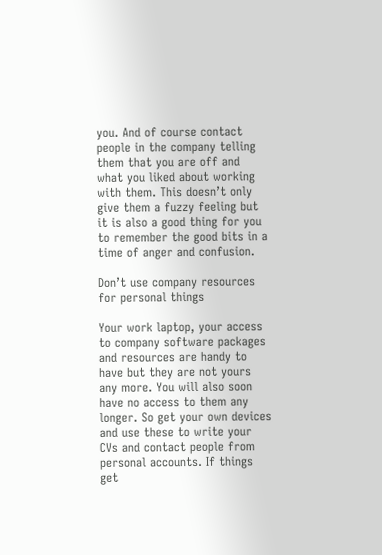you. And of course contact people in the company telling them that you are off and what you liked about working with them. This doesn’t only give them a fuzzy feeling but it is also a good thing for you to remember the good bits in a time of anger and confusion.

Don’t use company resources for personal things

Your work laptop, your access to company software packages and resources are handy to have but they are not yours any more. You will also soon have no access to them any longer. So get your own devices and use these to write your CVs and contact people from personal accounts. If things get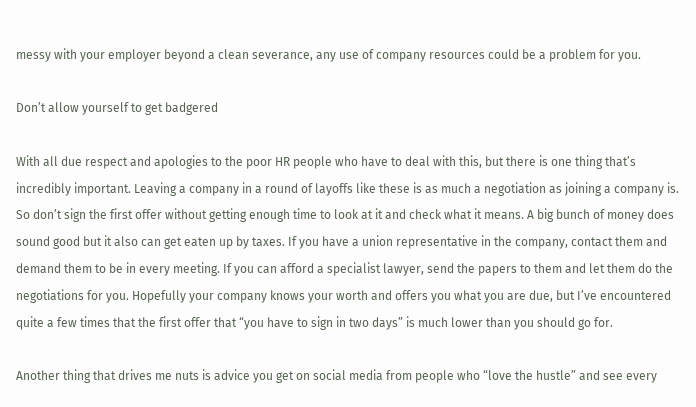messy with your employer beyond a clean severance, any use of company resources could be a problem for you.

Don’t allow yourself to get badgered

With all due respect and apologies to the poor HR people who have to deal with this, but there is one thing that’s incredibly important. Leaving a company in a round of layoffs like these is as much a negotiation as joining a company is. So don’t sign the first offer without getting enough time to look at it and check what it means. A big bunch of money does sound good but it also can get eaten up by taxes. If you have a union representative in the company, contact them and demand them to be in every meeting. If you can afford a specialist lawyer, send the papers to them and let them do the negotiations for you. Hopefully your company knows your worth and offers you what you are due, but I’ve encountered quite a few times that the first offer that “you have to sign in two days” is much lower than you should go for.

Another thing that drives me nuts is advice you get on social media from people who “love the hustle” and see every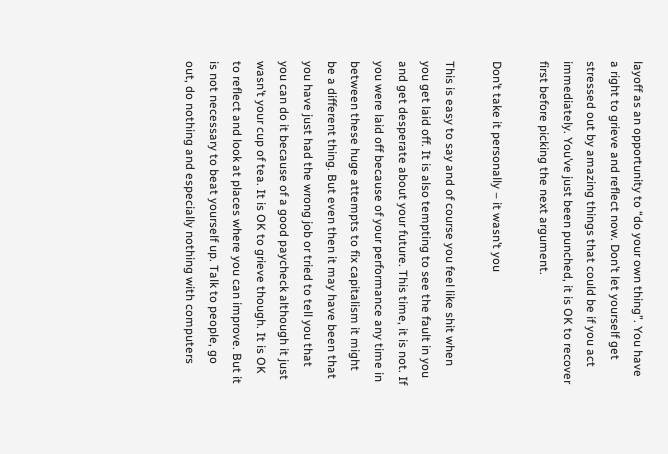layoff as an opportunity to “do your own thing”. You have a right to grieve and reflect now. Don’t let yourself get stressed out by amazing things that could be if you act immediately. You’ve just been punched, it is OK to recover first before picking the next argument.

Don’t take it personally – it wasn’t you

This is easy to say and of course you feel like shit when you get laid off. It is also tempting to see the fault in you and get desperate about your future. This time, it is not. If you were laid off because of your performance any time in between these huge attempts to fix capitalism it might be a different thing. But even then it may have been that you have just had the wrong job or tried to tell you that you can do it because of a good paycheck although it just wasn’t your cup of tea. It is OK to grieve though. It is OK to reflect and look at places where you can improve. But it is not necessary to beat yourself up. Talk to people, go out, do nothing and especially nothing with computers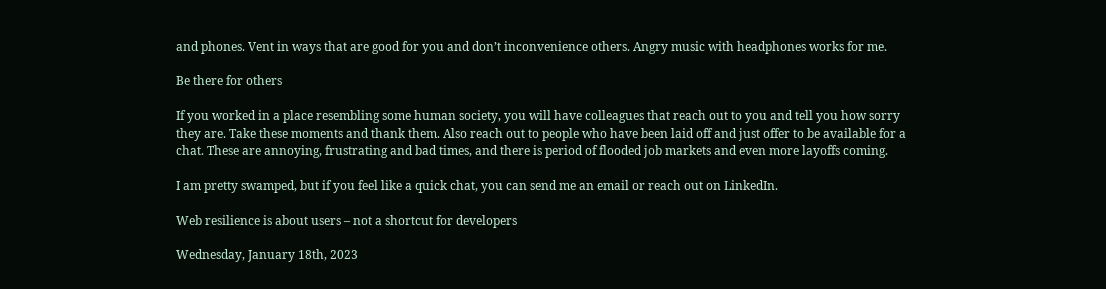and phones. Vent in ways that are good for you and don’t inconvenience others. Angry music with headphones works for me.

Be there for others

If you worked in a place resembling some human society, you will have colleagues that reach out to you and tell you how sorry they are. Take these moments and thank them. Also reach out to people who have been laid off and just offer to be available for a chat. These are annoying, frustrating and bad times, and there is period of flooded job markets and even more layoffs coming.

I am pretty swamped, but if you feel like a quick chat, you can send me an email or reach out on LinkedIn.

Web resilience is about users – not a shortcut for developers

Wednesday, January 18th, 2023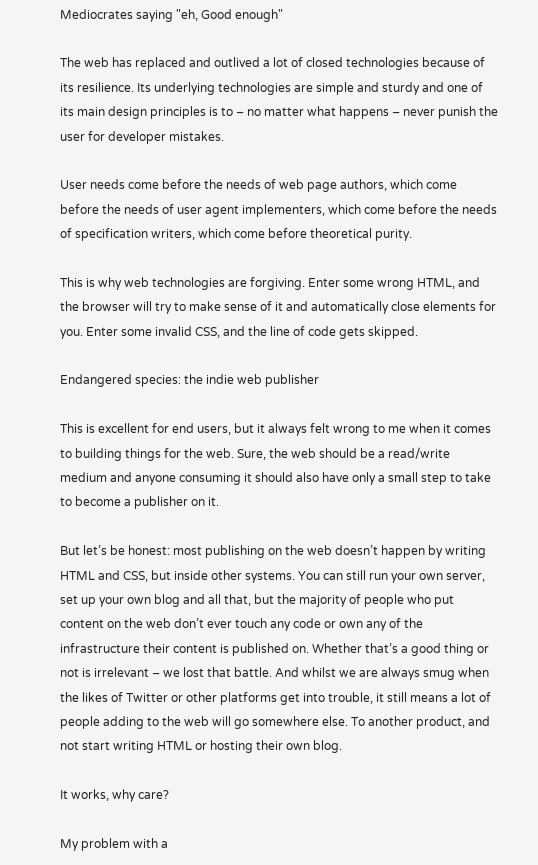Mediocrates saying "eh, Good enough"

The web has replaced and outlived a lot of closed technologies because of its resilience. Its underlying technologies are simple and sturdy and one of its main design principles is to – no matter what happens – never punish the user for developer mistakes.

User needs come before the needs of web page authors, which come before the needs of user agent implementers, which come before the needs of specification writers, which come before theoretical purity.

This is why web technologies are forgiving. Enter some wrong HTML, and the browser will try to make sense of it and automatically close elements for you. Enter some invalid CSS, and the line of code gets skipped.

Endangered species: the indie web publisher

This is excellent for end users, but it always felt wrong to me when it comes to building things for the web. Sure, the web should be a read/write medium and anyone consuming it should also have only a small step to take to become a publisher on it.

But let’s be honest: most publishing on the web doesn’t happen by writing HTML and CSS, but inside other systems. You can still run your own server, set up your own blog and all that, but the majority of people who put content on the web don’t ever touch any code or own any of the infrastructure their content is published on. Whether that’s a good thing or not is irrelevant – we lost that battle. And whilst we are always smug when the likes of Twitter or other platforms get into trouble, it still means a lot of people adding to the web will go somewhere else. To another product, and not start writing HTML or hosting their own blog.

It works, why care?

My problem with a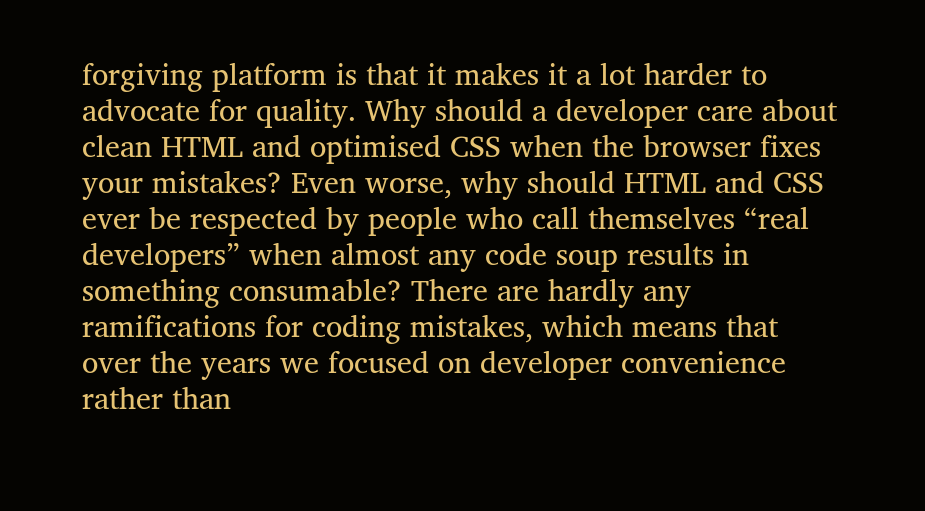forgiving platform is that it makes it a lot harder to advocate for quality. Why should a developer care about clean HTML and optimised CSS when the browser fixes your mistakes? Even worse, why should HTML and CSS ever be respected by people who call themselves “real developers” when almost any code soup results in something consumable? There are hardly any ramifications for coding mistakes, which means that over the years we focused on developer convenience rather than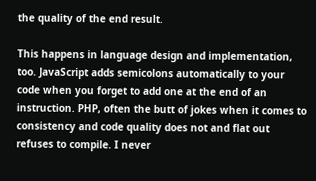the quality of the end result.

This happens in language design and implementation, too. JavaScript adds semicolons automatically to your code when you forget to add one at the end of an instruction. PHP, often the butt of jokes when it comes to consistency and code quality does not and flat out refuses to compile. I never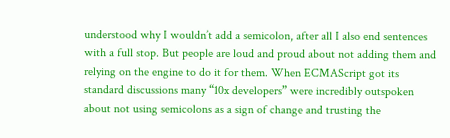understood why I wouldn’t add a semicolon, after all I also end sentences with a full stop. But people are loud and proud about not adding them and relying on the engine to do it for them. When ECMAScript got its standard discussions many “10x developers” were incredibly outspoken about not using semicolons as a sign of change and trusting the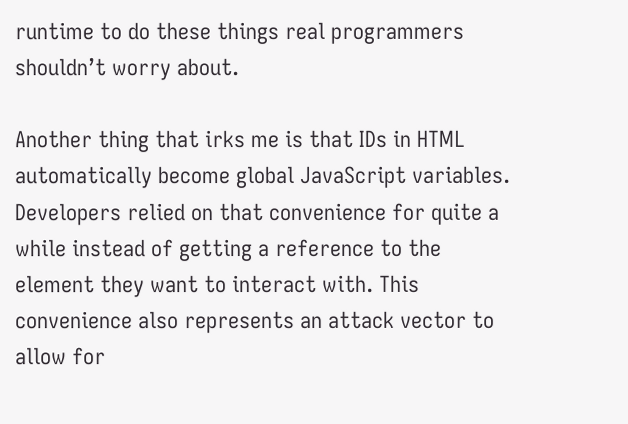runtime to do these things real programmers shouldn’t worry about.

Another thing that irks me is that IDs in HTML automatically become global JavaScript variables. Developers relied on that convenience for quite a while instead of getting a reference to the element they want to interact with. This convenience also represents an attack vector to allow for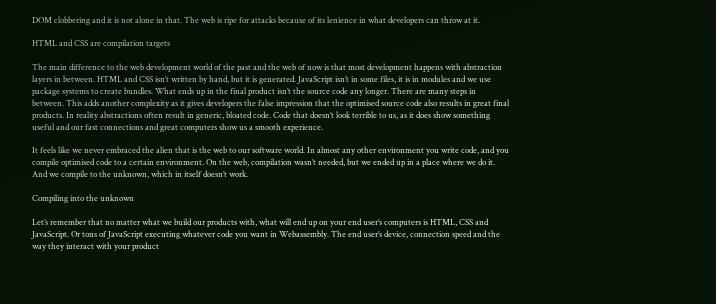DOM clobbering and it is not alone in that. The web is ripe for attacks because of its lenience in what developers can throw at it.

HTML and CSS are compilation targets

The main difference to the web development world of the past and the web of now is that most development happens with abstraction layers in between. HTML and CSS isn’t written by hand, but it is generated. JavaScript isn’t in some files, it is in modules and we use package systems to create bundles. What ends up in the final product isn’t the source code any longer. There are many steps in between. This adds another complexity as it gives developers the false impression that the optimised source code also results in great final products. In reality abstractions often result in generic, bloated code. Code that doesn’t look terrible to us, as it does show something useful and our fast connections and great computers show us a smooth experience.

It feels like we never embraced the alien that is the web to our software world. In almost any other environment you write code, and you compile optimised code to a certain environment. On the web, compilation wasn’t needed, but we ended up in a place where we do it. And we compile to the unknown, which in itself doesn’t work.

Compiling into the unknown

Let’s remember that no matter what we build our products with, what will end up on your end user’s computers is HTML, CSS and JavaScript. Or tons of JavaScript executing whatever code you want in Webassembly. The end user’s device, connection speed and the way they interact with your product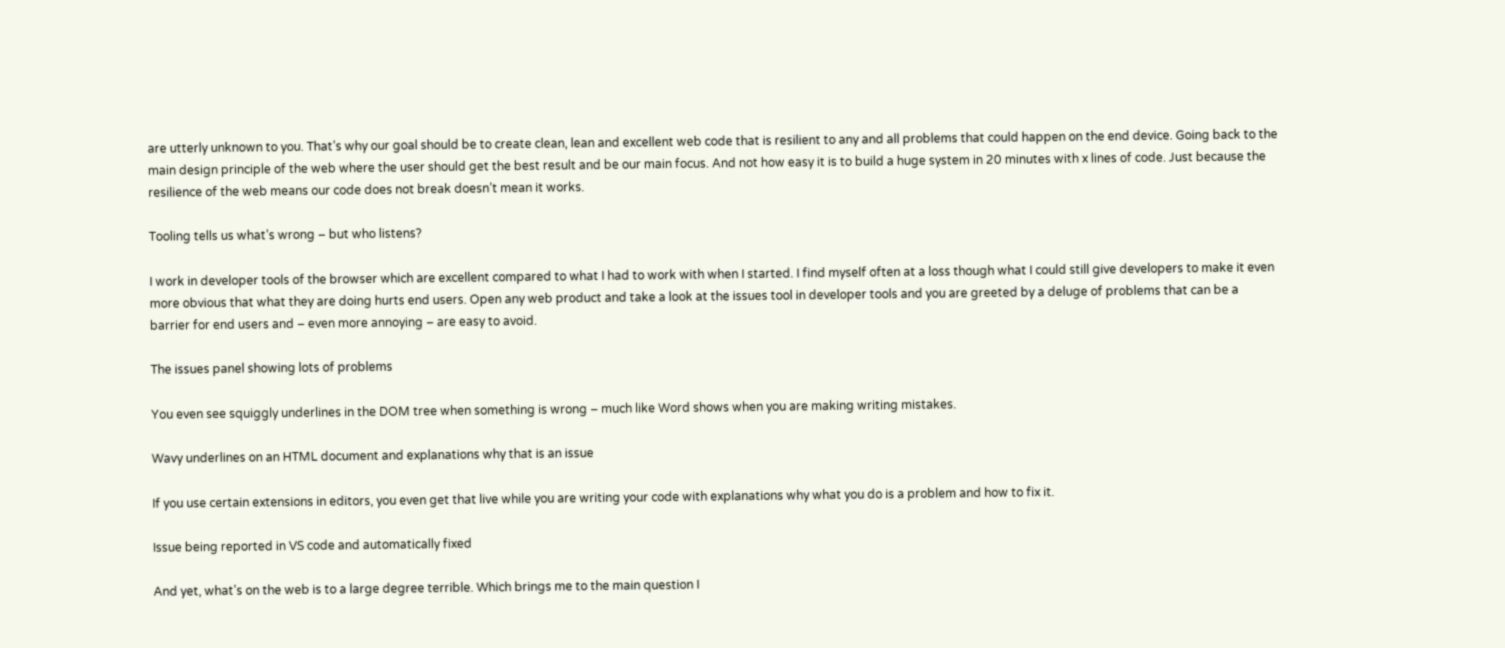are utterly unknown to you. That’s why our goal should be to create clean, lean and excellent web code that is resilient to any and all problems that could happen on the end device. Going back to the main design principle of the web where the user should get the best result and be our main focus. And not how easy it is to build a huge system in 20 minutes with x lines of code. Just because the resilience of the web means our code does not break doesn’t mean it works.

Tooling tells us what’s wrong – but who listens?

I work in developer tools of the browser which are excellent compared to what I had to work with when I started. I find myself often at a loss though what I could still give developers to make it even more obvious that what they are doing hurts end users. Open any web product and take a look at the issues tool in developer tools and you are greeted by a deluge of problems that can be a barrier for end users and – even more annoying – are easy to avoid.

The issues panel showing lots of problems

You even see squiggly underlines in the DOM tree when something is wrong – much like Word shows when you are making writing mistakes.

Wavy underlines on an HTML document and explanations why that is an issue

If you use certain extensions in editors, you even get that live while you are writing your code with explanations why what you do is a problem and how to fix it.

Issue being reported in VS code and automatically fixed

And yet, what’s on the web is to a large degree terrible. Which brings me to the main question I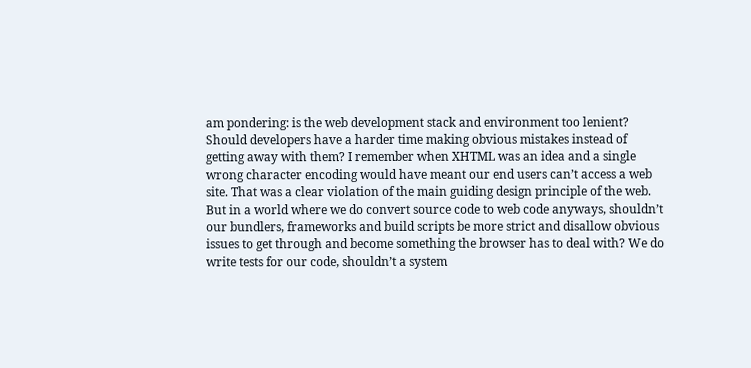am pondering: is the web development stack and environment too lenient? Should developers have a harder time making obvious mistakes instead of getting away with them? I remember when XHTML was an idea and a single wrong character encoding would have meant our end users can’t access a web site. That was a clear violation of the main guiding design principle of the web. But in a world where we do convert source code to web code anyways, shouldn’t our bundlers, frameworks and build scripts be more strict and disallow obvious issues to get through and become something the browser has to deal with? We do write tests for our code, shouldn’t a system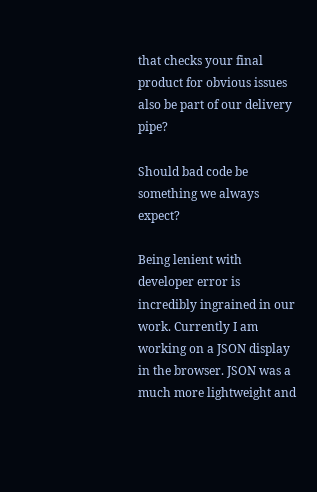that checks your final product for obvious issues also be part of our delivery pipe?

Should bad code be something we always expect?

Being lenient with developer error is incredibly ingrained in our work. Currently I am working on a JSON display in the browser. JSON was a much more lightweight and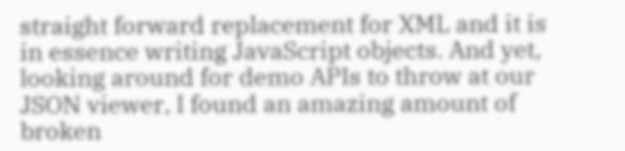straight forward replacement for XML and it is in essence writing JavaScript objects. And yet, looking around for demo APIs to throw at our JSON viewer, I found an amazing amount of broken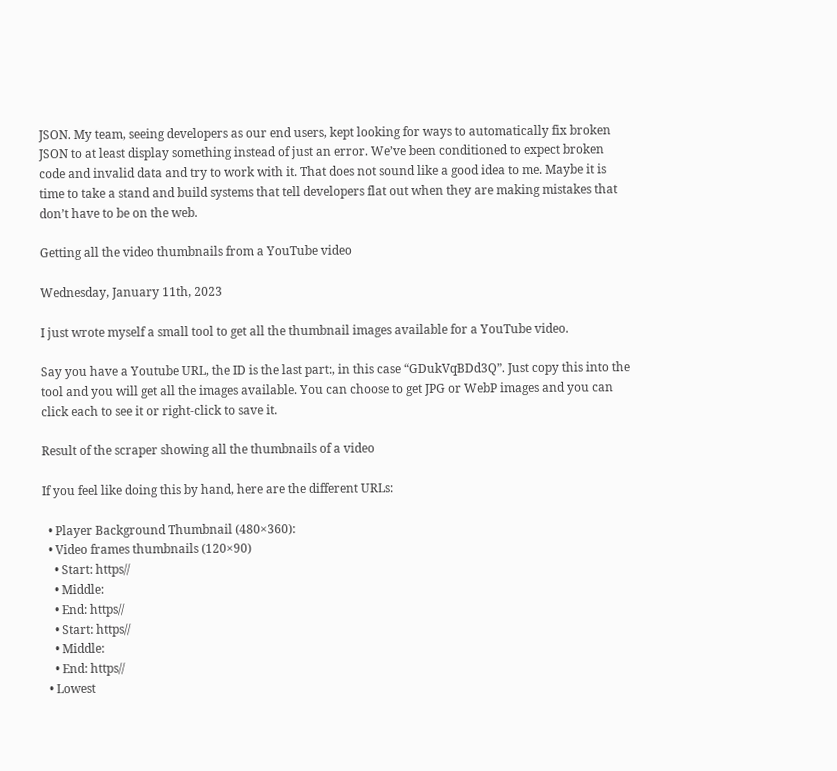JSON. My team, seeing developers as our end users, kept looking for ways to automatically fix broken JSON to at least display something instead of just an error. We’ve been conditioned to expect broken code and invalid data and try to work with it. That does not sound like a good idea to me. Maybe it is time to take a stand and build systems that tell developers flat out when they are making mistakes that don’t have to be on the web.

Getting all the video thumbnails from a YouTube video

Wednesday, January 11th, 2023

I just wrote myself a small tool to get all the thumbnail images available for a YouTube video.

Say you have a Youtube URL, the ID is the last part:, in this case “GDukVqBDd3Q”. Just copy this into the tool and you will get all the images available. You can choose to get JPG or WebP images and you can click each to see it or right-click to save it.

Result of the scraper showing all the thumbnails of a video

If you feel like doing this by hand, here are the different URLs:

  • Player Background Thumbnail (480×360):
  • Video frames thumbnails (120×90)
    • Start: https//
    • Middle:
    • End: https//
    • Start: https//
    • Middle:
    • End: https//
  • Lowest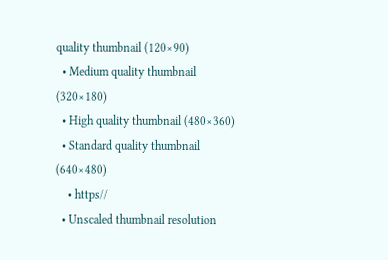quality thumbnail (120×90)
  • Medium quality thumbnail (320×180)
  • High quality thumbnail (480×360)
  • Standard quality thumbnail (640×480)
    • https//
  • Unscaled thumbnail resolution